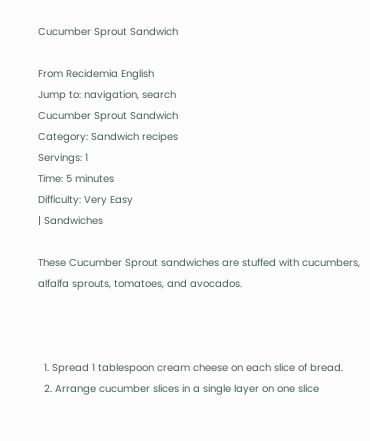Cucumber Sprout Sandwich

From Recidemia English
Jump to: navigation, search
Cucumber Sprout Sandwich
Category: Sandwich recipes
Servings: 1
Time: 5 minutes
Difficulty: Very Easy
| Sandwiches

These Cucumber Sprout sandwiches are stuffed with cucumbers, alfalfa sprouts, tomatoes, and avocados.



  1. Spread 1 tablespoon cream cheese on each slice of bread.
  2. Arrange cucumber slices in a single layer on one slice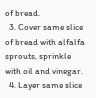of bread.
  3. Cover same slice of bread with alfalfa sprouts, sprinkle with oil and vinegar.
  4. Layer same slice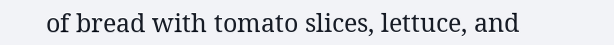of bread with tomato slices, lettuce, and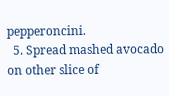pepperoncini.
  5. Spread mashed avocado on other slice of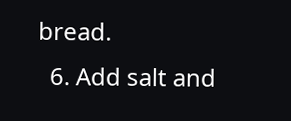bread.
  6. Add salt and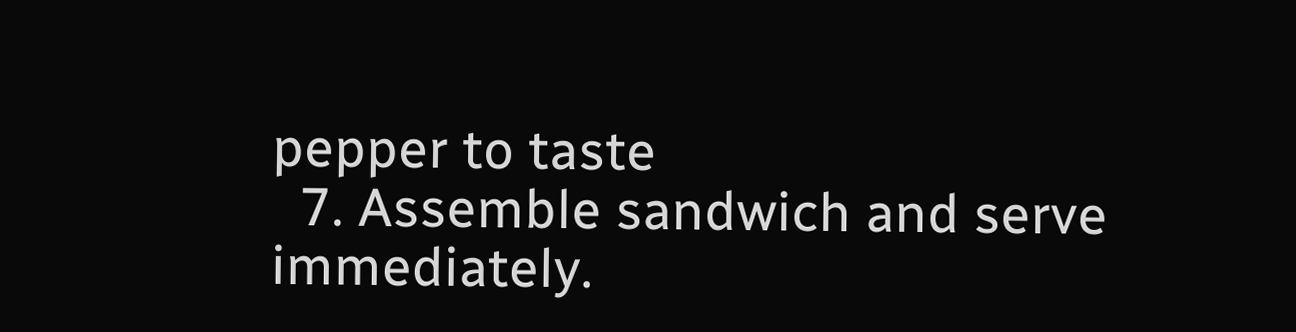pepper to taste
  7. Assemble sandwich and serve immediately.